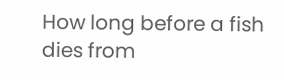How long before a fish dies from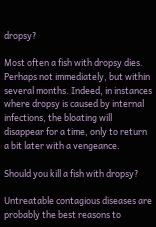dropsy?

Most often a fish with dropsy dies. Perhaps not immediately, but within several months. Indeed, in instances where dropsy is caused by internal infections, the bloating will disappear for a time, only to return a bit later with a vengeance.

Should you kill a fish with dropsy?

Untreatable contagious diseases are probably the best reasons to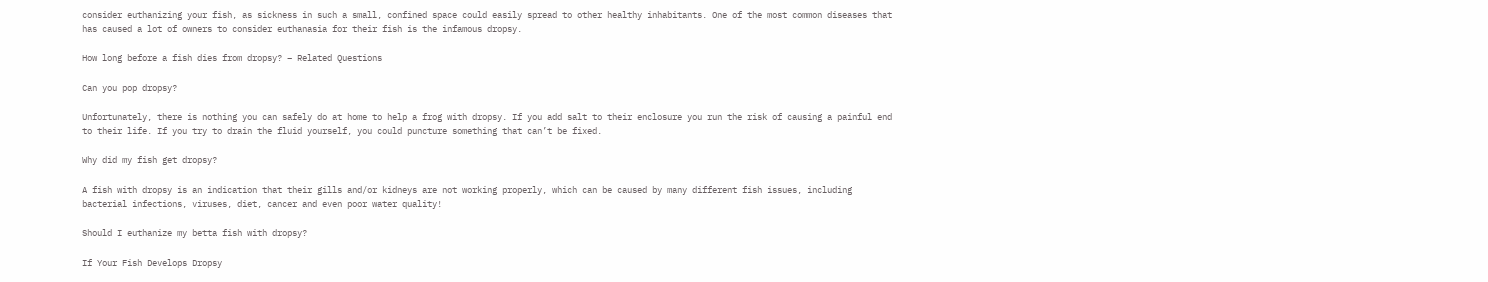consider euthanizing your fish, as sickness in such a small, confined space could easily spread to other healthy inhabitants. One of the most common diseases that has caused a lot of owners to consider euthanasia for their fish is the infamous dropsy.

How long before a fish dies from dropsy? – Related Questions

Can you pop dropsy?

Unfortunately, there is nothing you can safely do at home to help a frog with dropsy. If you add salt to their enclosure you run the risk of causing a painful end to their life. If you try to drain the fluid yourself, you could puncture something that can’t be fixed.

Why did my fish get dropsy?

A fish with dropsy is an indication that their gills and/or kidneys are not working properly, which can be caused by many different fish issues, including bacterial infections, viruses, diet, cancer and even poor water quality!

Should I euthanize my betta fish with dropsy?

If Your Fish Develops Dropsy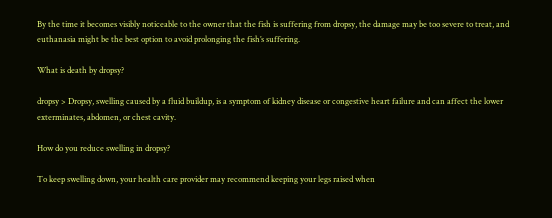By the time it becomes visibly noticeable to the owner that the fish is suffering from dropsy, the damage may be too severe to treat, and euthanasia might be the best option to avoid prolonging the fish’s suffering.

What is death by dropsy?

dropsy > Dropsy, swelling caused by a fluid buildup, is a symptom of kidney disease or congestive heart failure and can affect the lower exterminates, abdomen, or chest cavity.

How do you reduce swelling in dropsy?

To keep swelling down, your health care provider may recommend keeping your legs raised when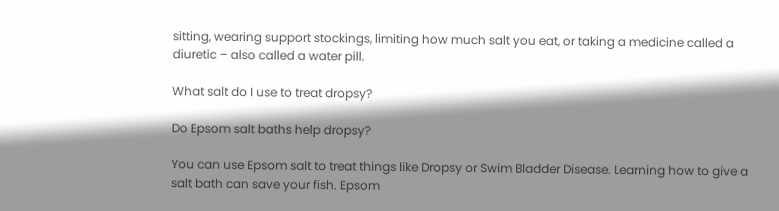sitting, wearing support stockings, limiting how much salt you eat, or taking a medicine called a diuretic – also called a water pill.

What salt do I use to treat dropsy?

Do Epsom salt baths help dropsy?

You can use Epsom salt to treat things like Dropsy or Swim Bladder Disease. Learning how to give a salt bath can save your fish. Epsom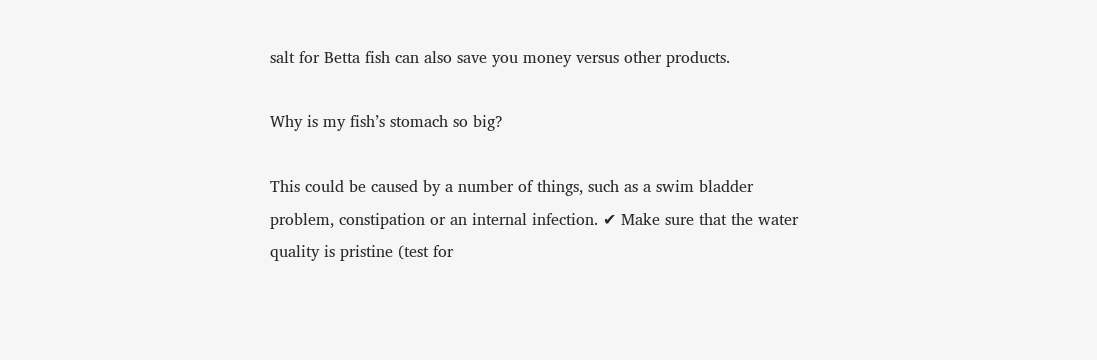salt for Betta fish can also save you money versus other products.

Why is my fish’s stomach so big?

This could be caused by a number of things, such as a swim bladder problem, constipation or an internal infection. ✔ Make sure that the water quality is pristine (test for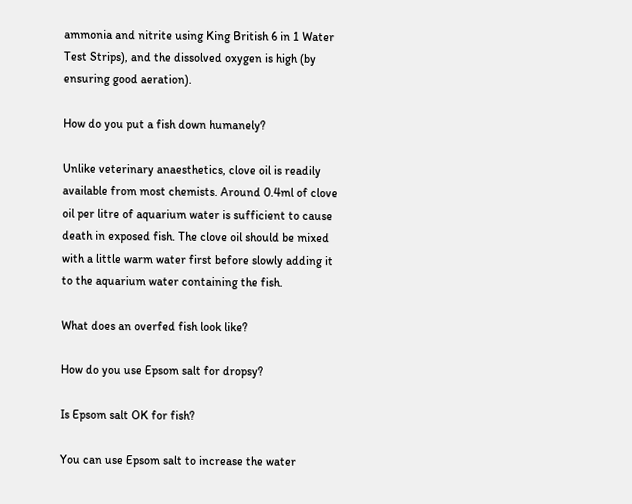ammonia and nitrite using King British 6 in 1 Water Test Strips), and the dissolved oxygen is high (by ensuring good aeration).

How do you put a fish down humanely?

Unlike veterinary anaesthetics, clove oil is readily available from most chemists. Around 0.4ml of clove oil per litre of aquarium water is sufficient to cause death in exposed fish. The clove oil should be mixed with a little warm water first before slowly adding it to the aquarium water containing the fish.

What does an overfed fish look like?

How do you use Epsom salt for dropsy?

Is Epsom salt OK for fish?

You can use Epsom salt to increase the water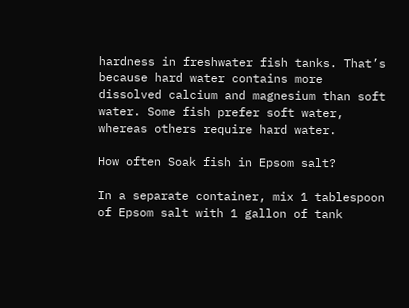hardness in freshwater fish tanks. That’s because hard water contains more dissolved calcium and magnesium than soft water. Some fish prefer soft water, whereas others require hard water.

How often Soak fish in Epsom salt?

In a separate container, mix 1 tablespoon of Epsom salt with 1 gallon of tank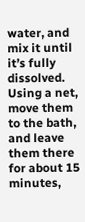water, and mix it until it’s fully dissolved. Using a net, move them to the bath, and leave them there for about 15 minutes,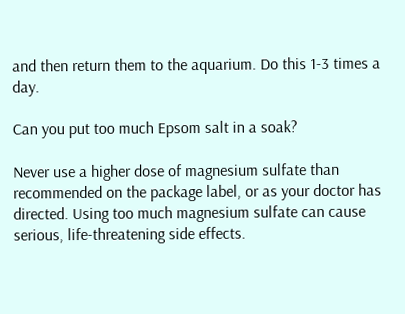and then return them to the aquarium. Do this 1-3 times a day.

Can you put too much Epsom salt in a soak?

Never use a higher dose of magnesium sulfate than recommended on the package label, or as your doctor has directed. Using too much magnesium sulfate can cause serious, life-threatening side effects.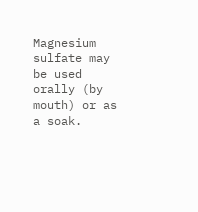Magnesium sulfate may be used orally (by mouth) or as a soak.